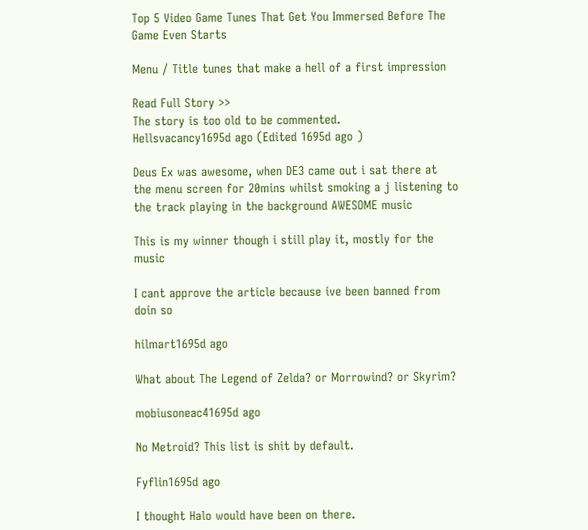Top 5 Video Game Tunes That Get You Immersed Before The Game Even Starts

Menu / Title tunes that make a hell of a first impression

Read Full Story >>
The story is too old to be commented.
Hellsvacancy1695d ago (Edited 1695d ago )

Deus Ex was awesome, when DE3 came out i sat there at the menu screen for 20mins whilst smoking a j listening to the track playing in the background AWESOME music

This is my winner though i still play it, mostly for the music

I cant approve the article because ive been banned from doin so

hilmart1695d ago

What about The Legend of Zelda? or Morrowind? or Skyrim?

mobiusoneac41695d ago

No Metroid? This list is shit by default.

Fyflin1695d ago

I thought Halo would have been on there.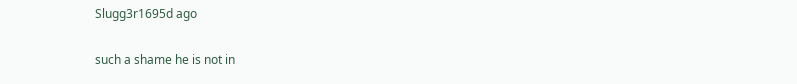Slugg3r1695d ago

such a shame he is not in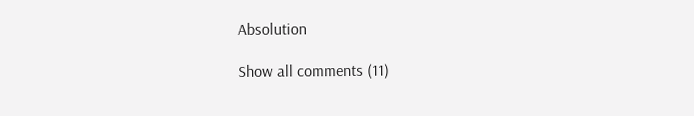Absolution

Show all comments (11)